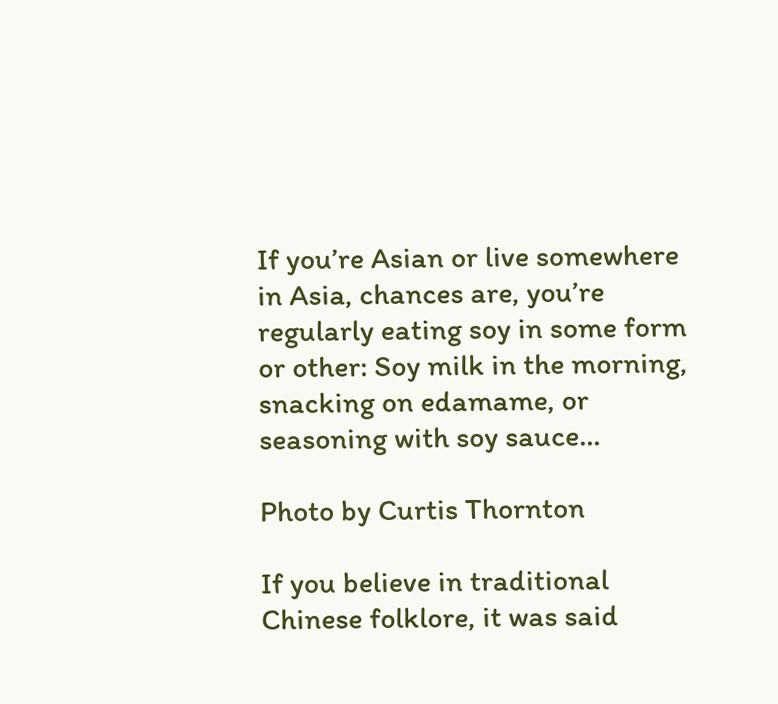If you’re Asian or live somewhere in Asia, chances are, you’re regularly eating soy in some form or other: Soy milk in the morning, snacking on edamame, or seasoning with soy sauce…

Photo by Curtis Thornton

If you believe in traditional Chinese folklore, it was said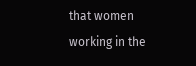that women working in the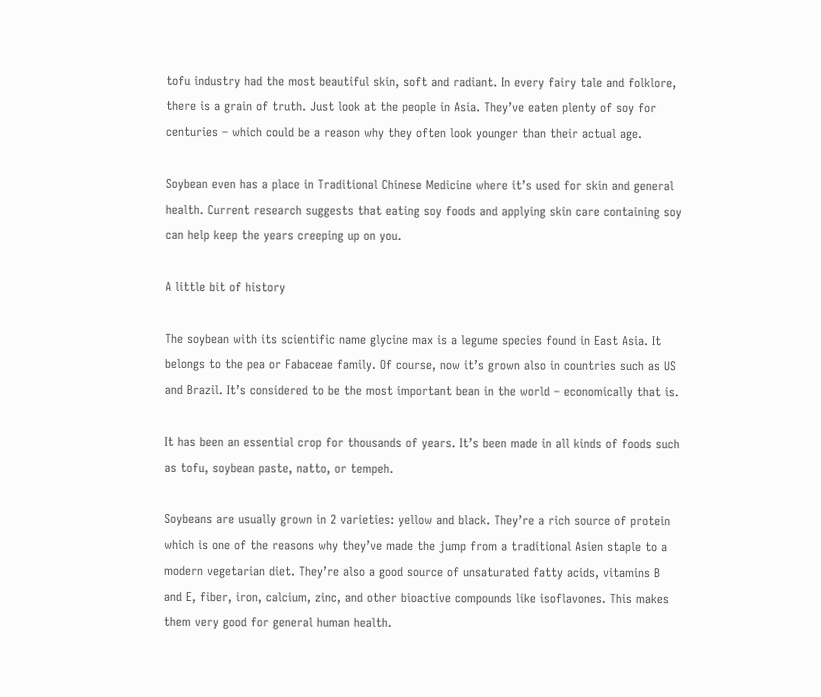tofu industry had the most beautiful skin, soft and radiant. In every fairy tale and folklore, there is a grain of truth. Just look at the people in Asia. They’ve eaten plenty of soy for centuries – which could be a reason why they often look younger than their actual age.

Soybean even has a place in Traditional Chinese Medicine where it’s used for skin and general health. Current research suggests that eating soy foods and applying skin care containing soy can help keep the years creeping up on you.

A little bit of history

The soybean with its scientific name glycine max is a legume species found in East Asia. It belongs to the pea or Fabaceae family. Of course, now it’s grown also in countries such as US and Brazil. It’s considered to be the most important bean in the world – economically that is.

It has been an essential crop for thousands of years. It’s been made in all kinds of foods such as tofu, soybean paste, natto, or tempeh.

Soybeans are usually grown in 2 varieties: yellow and black. They’re a rich source of protein which is one of the reasons why they’ve made the jump from a traditional Asien staple to a modern vegetarian diet. They’re also a good source of unsaturated fatty acids, vitamins B and E, fiber, iron, calcium, zinc, and other bioactive compounds like isoflavones. This makes them very good for general human health.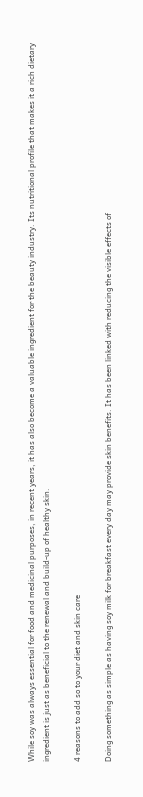While soy was always essential for food and medicinal purposes, in recent years, it has also become a valuable ingredient for the beauty industry. Its nutritional profile that makes it a rich dietary ingredient is just as beneficial to the renewal and build-up of healthy skin.

4 reasons to add so to your diet and skin care

Doing something as simple as having soy milk for breakfast every day may provide skin benefits. It has been linked with reducing the visible effects of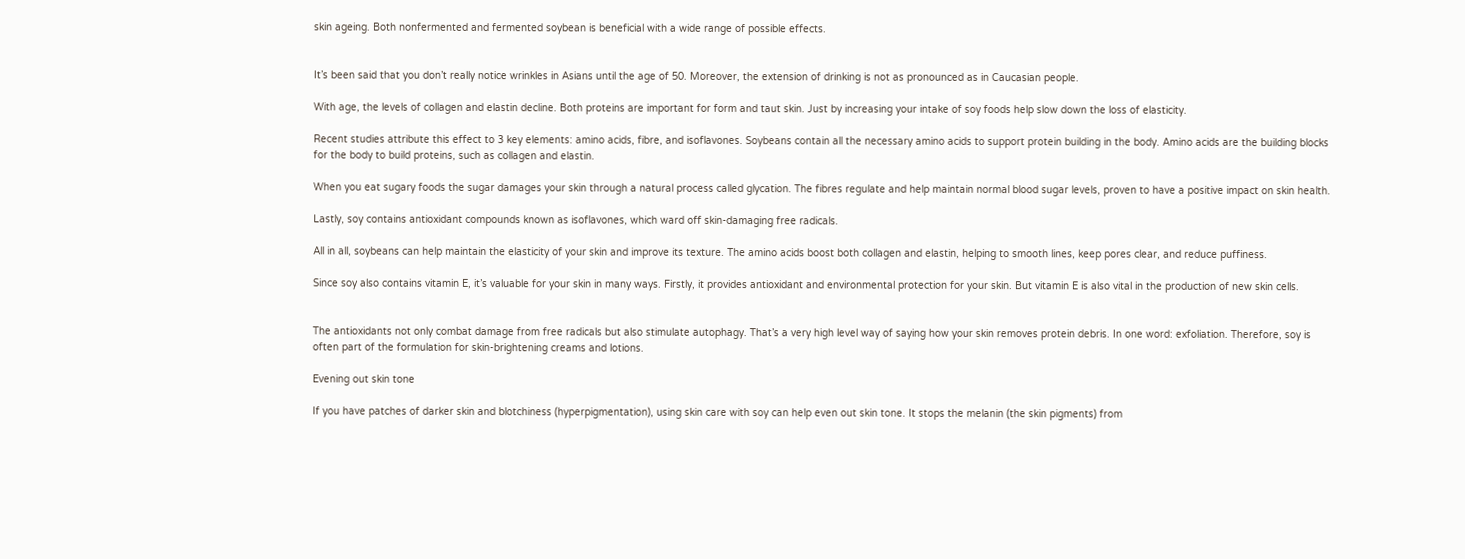skin ageing. Both nonfermented and fermented soybean is beneficial with a wide range of possible effects.


It’s been said that you don’t really notice wrinkles in Asians until the age of 50. Moreover, the extension of drinking is not as pronounced as in Caucasian people.

With age, the levels of collagen and elastin decline. Both proteins are important for form and taut skin. Just by increasing your intake of soy foods help slow down the loss of elasticity.

Recent studies attribute this effect to 3 key elements: amino acids, fibre, and isoflavones. Soybeans contain all the necessary amino acids to support protein building in the body. Amino acids are the building blocks for the body to build proteins, such as collagen and elastin.

When you eat sugary foods the sugar damages your skin through a natural process called glycation. The fibres regulate and help maintain normal blood sugar levels, proven to have a positive impact on skin health.

Lastly, soy contains antioxidant compounds known as isoflavones, which ward off skin-damaging free radicals.

All in all, soybeans can help maintain the elasticity of your skin and improve its texture. The amino acids boost both collagen and elastin, helping to smooth lines, keep pores clear, and reduce puffiness.

Since soy also contains vitamin E, it’s valuable for your skin in many ways. Firstly, it provides antioxidant and environmental protection for your skin. But vitamin E is also vital in the production of new skin cells.


The antioxidants not only combat damage from free radicals but also stimulate autophagy. That’s a very high level way of saying how your skin removes protein debris. In one word: exfoliation. Therefore, soy is often part of the formulation for skin-brightening creams and lotions.

Evening out skin tone

If you have patches of darker skin and blotchiness (hyperpigmentation), using skin care with soy can help even out skin tone. It stops the melanin (the skin pigments) from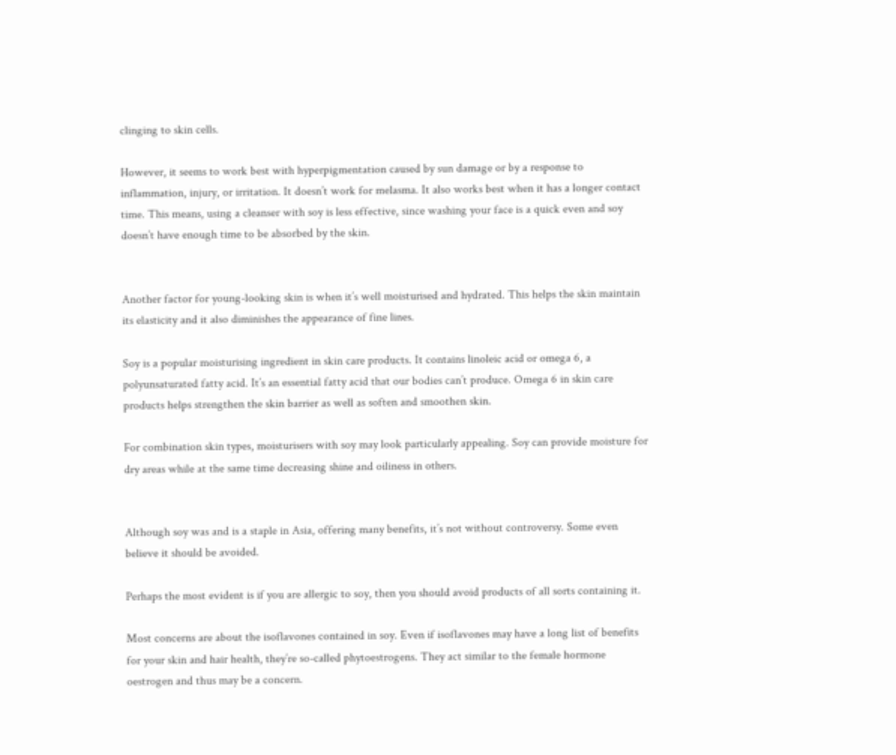clinging to skin cells.

However, it seems to work best with hyperpigmentation caused by sun damage or by a response to inflammation, injury, or irritation. It doesn’t work for melasma. It also works best when it has a longer contact time. This means, using a cleanser with soy is less effective, since washing your face is a quick even and soy doesn’t have enough time to be absorbed by the skin.


Another factor for young-looking skin is when it’s well moisturised and hydrated. This helps the skin maintain its elasticity and it also diminishes the appearance of fine lines.

Soy is a popular moisturising ingredient in skin care products. It contains linoleic acid or omega 6, a polyunsaturated fatty acid. It’s an essential fatty acid that our bodies can’t produce. Omega 6 in skin care products helps strengthen the skin barrier as well as soften and smoothen skin.

For combination skin types, moisturisers with soy may look particularly appealing. Soy can provide moisture for dry areas while at the same time decreasing shine and oiliness in others.


Although soy was and is a staple in Asia, offering many benefits, it’s not without controversy. Some even believe it should be avoided.

Perhaps the most evident is if you are allergic to soy, then you should avoid products of all sorts containing it.

Most concerns are about the isoflavones contained in soy. Even if isoflavones may have a long list of benefits for your skin and hair health, they’re so-called phytoestrogens. They act similar to the female hormone oestrogen and thus may be a concern.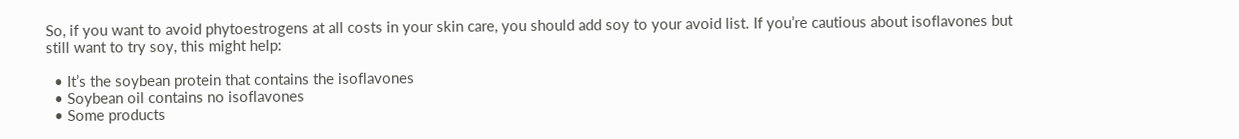So, if you want to avoid phytoestrogens at all costs in your skin care, you should add soy to your avoid list. If you’re cautious about isoflavones but still want to try soy, this might help:

  • It’s the soybean protein that contains the isoflavones
  • Soybean oil contains no isoflavones
  • Some products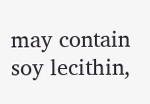may contain soy lecithin,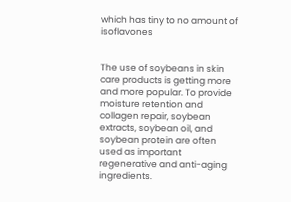which has tiny to no amount of isoflavones


The use of soybeans in skin care products is getting more and more popular. To provide moisture retention and collagen repair, soybean extracts, soybean oil, and soybean protein are often used as important regenerative and anti-aging ingredients.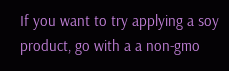If you want to try applying a soy product, go with a a non-gmo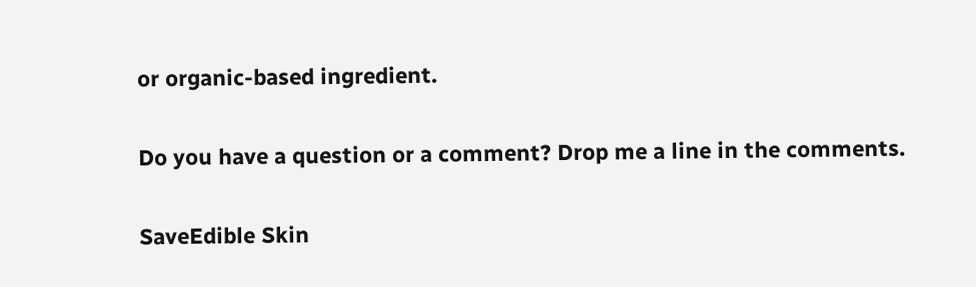or organic-based ingredient.

Do you have a question or a comment? Drop me a line in the comments.

SaveEdible Skin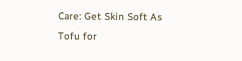Care: Get Skin Soft As Tofu for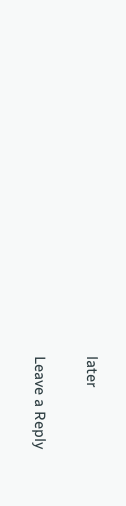later

Leave a Reply